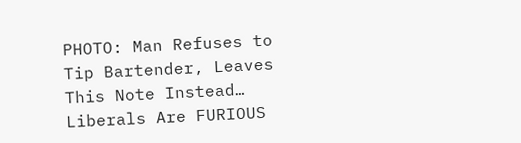PHOTO: Man Refuses to Tip Bartender, Leaves This Note Instead… Liberals Are FURIOUS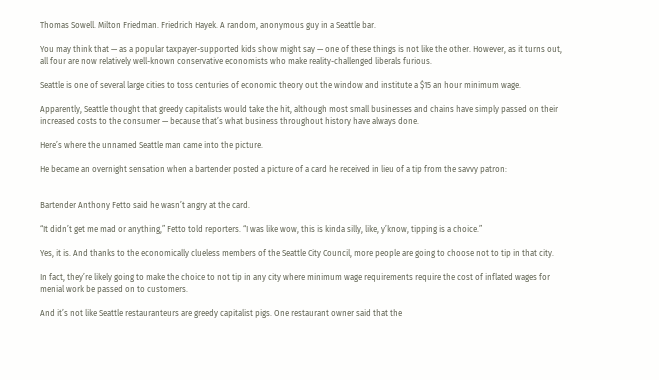Thomas Sowell. Milton Friedman. Friedrich Hayek. A random, anonymous guy in a Seattle bar.

You may think that — as a popular taxpayer-supported kids show might say — one of these things is not like the other. However, as it turns out, all four are now relatively well-known conservative economists who make reality-challenged liberals furious.

Seattle is one of several large cities to toss centuries of economic theory out the window and institute a $15 an hour minimum wage.

Apparently, Seattle thought that greedy capitalists would take the hit, although most small businesses and chains have simply passed on their increased costs to the consumer — because that’s what business throughout history have always done.

Here’s where the unnamed Seattle man came into the picture.

He became an overnight sensation when a bartender posted a picture of a card he received in lieu of a tip from the savvy patron:


Bartender Anthony Fetto said he wasn’t angry at the card.

“It didn’t get me mad or anything,” Fetto told reporters. “I was like wow, this is kinda silly, like, y’know, tipping is a choice.”

Yes, it is. And thanks to the economically clueless members of the Seattle City Council, more people are going to choose not to tip in that city.

In fact, they’re likely going to make the choice to not tip in any city where minimum wage requirements require the cost of inflated wages for menial work be passed on to customers.

And it’s not like Seattle restauranteurs are greedy capitalist pigs. One restaurant owner said that the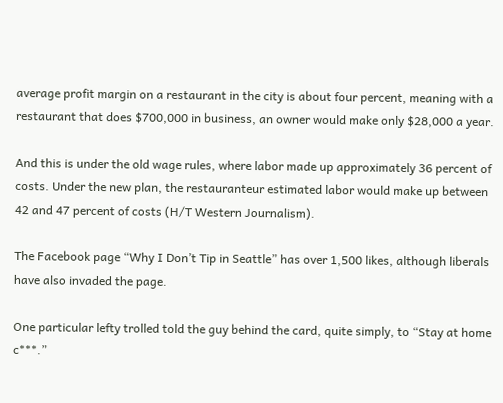average profit margin on a restaurant in the city is about four percent, meaning with a restaurant that does $700,000 in business, an owner would make only $28,000 a year.

And this is under the old wage rules, where labor made up approximately 36 percent of costs. Under the new plan, the restauranteur estimated labor would make up between 42 and 47 percent of costs (H/T Western Journalism).

The Facebook page “Why I Don’t Tip in Seattle” has over 1,500 likes, although liberals have also invaded the page.

One particular lefty trolled told the guy behind the card, quite simply, to “Stay at home c***.”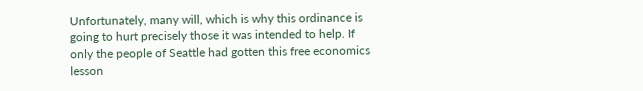Unfortunately, many will, which is why this ordinance is going to hurt precisely those it was intended to help. If only the people of Seattle had gotten this free economics lesson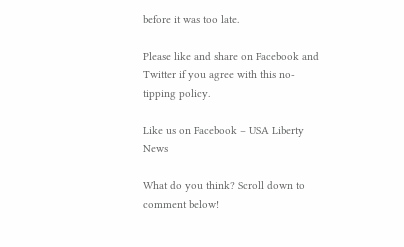before it was too late.

Please like and share on Facebook and Twitter if you agree with this no-tipping policy.

Like us on Facebook – USA Liberty News

What do you think? Scroll down to comment below!